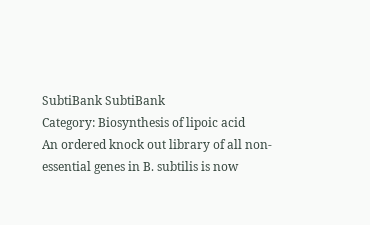SubtiBank SubtiBank
Category: Biosynthesis of lipoic acid
An ordered knock out library of all non-essential genes in B. subtilis is now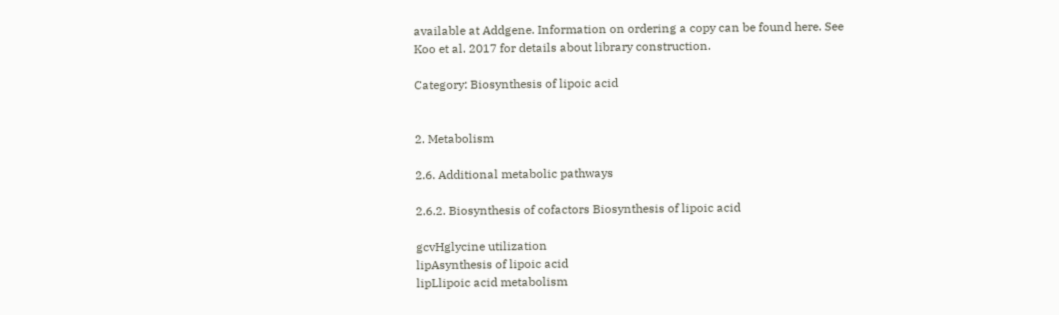available at Addgene. Information on ordering a copy can be found here. See Koo et al. 2017 for details about library construction.

Category: Biosynthesis of lipoic acid


2. Metabolism

2.6. Additional metabolic pathways

2.6.2. Biosynthesis of cofactors Biosynthesis of lipoic acid

gcvHglycine utilization
lipAsynthesis of lipoic acid
lipLlipoic acid metabolism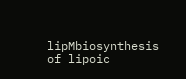lipMbiosynthesis of lipoic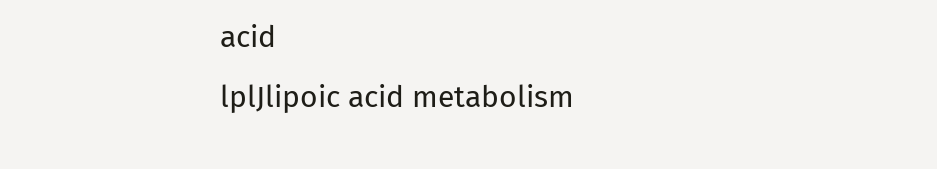acid
lplJlipoic acid metabolism